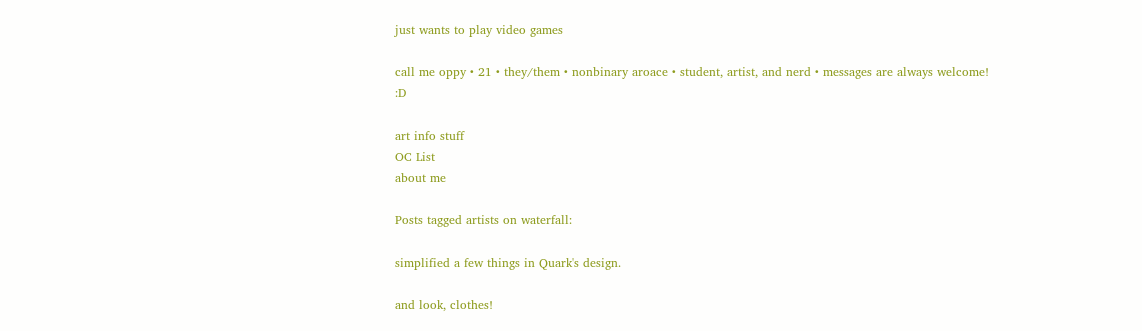just wants to play video games

call me oppy • 21 • they/them • nonbinary aroace • student, artist, and nerd • messages are always welcome! :D

art info stuff
OC List
about me

Posts tagged artists on waterfall:

simplified a few things in Quark's design.

and look, clothes!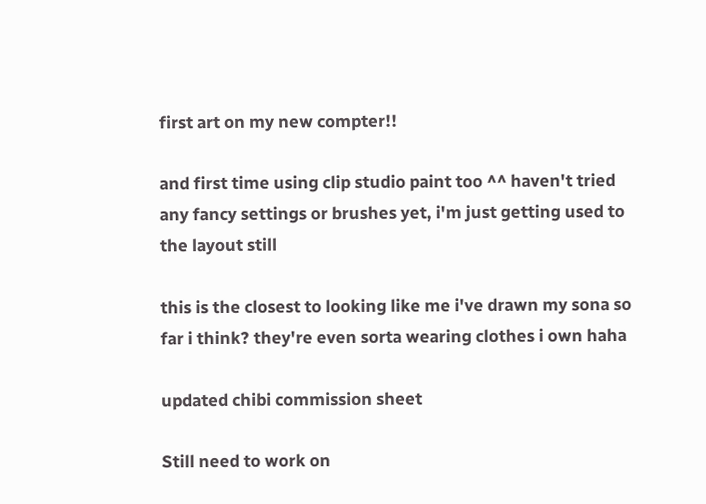first art on my new compter!!

and first time using clip studio paint too ^^ haven't tried any fancy settings or brushes yet, i'm just getting used to the layout still

this is the closest to looking like me i've drawn my sona so far i think? they're even sorta wearing clothes i own haha

updated chibi commission sheet

Still need to work on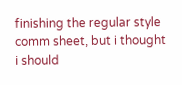finishing the regular style comm sheet, but i thought i should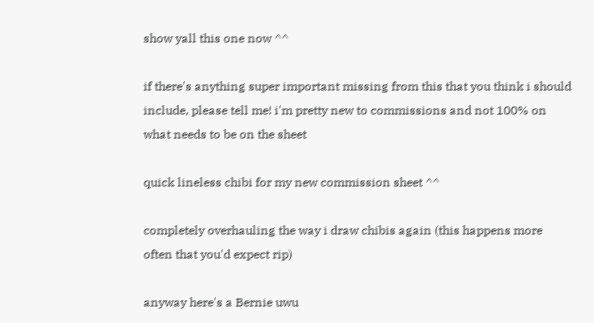show yall this one now ^^

if there's anything super important missing from this that you think i should include, please tell me! i'm pretty new to commissions and not 100% on what needs to be on the sheet

quick lineless chibi for my new commission sheet ^^

completely overhauling the way i draw chibis again (this happens more often that you'd expect rip)

anyway here's a Bernie uwu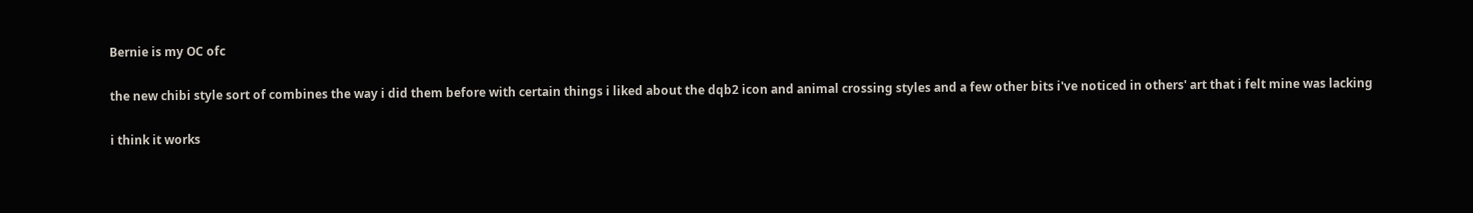Bernie is my OC ofc

the new chibi style sort of combines the way i did them before with certain things i liked about the dqb2 icon and animal crossing styles and a few other bits i've noticed in others' art that i felt mine was lacking

i think it works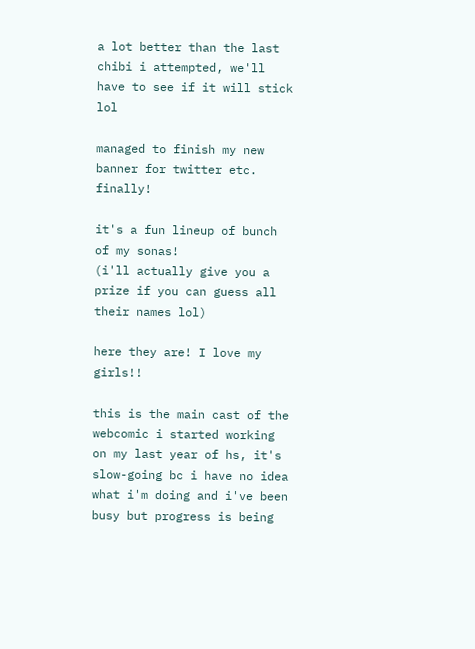a lot better than the last chibi i attempted, we'll have to see if it will stick lol

managed to finish my new banner for twitter etc. finally!

it's a fun lineup of bunch of my sonas!
(i'll actually give you a prize if you can guess all their names lol)

here they are! I love my girls!!

this is the main cast of the webcomic i started working on my last year of hs, it's slow-going bc i have no idea what i'm doing and i've been busy but progress is being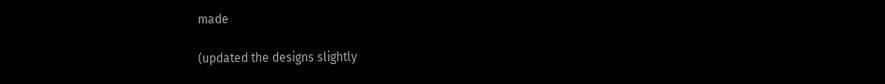made

(updated the designs slightly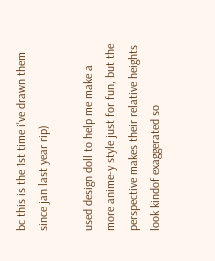bc this is the 1st time i've drawn them since jan last year rip)

used design doll to help me make a more anime-y style just for fun, but the perspective makes their relative heights look kindof exaggerated so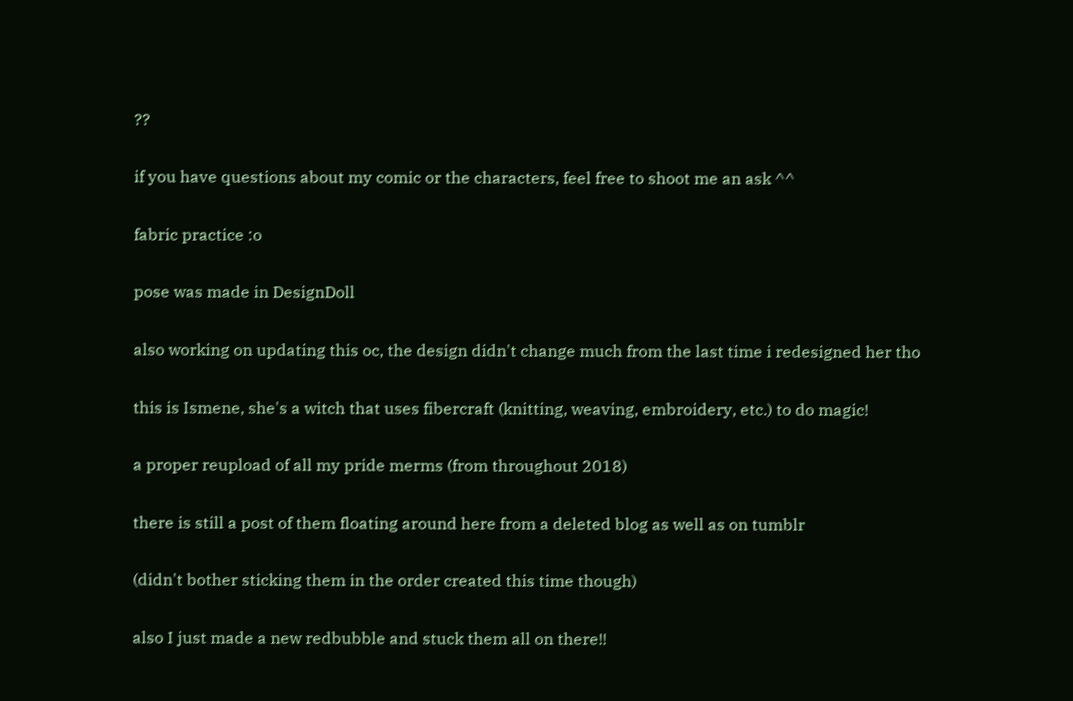??

if you have questions about my comic or the characters, feel free to shoot me an ask ^^

fabric practice :o

pose was made in DesignDoll

also working on updating this oc, the design didn't change much from the last time i redesigned her tho

this is Ismene, she's a witch that uses fibercraft (knitting, weaving, embroidery, etc.) to do magic!

a proper reupload of all my pride merms (from throughout 2018)

there is still a post of them floating around here from a deleted blog as well as on tumblr

(didn't bother sticking them in the order created this time though)

also I just made a new redbubble and stuck them all on there!!